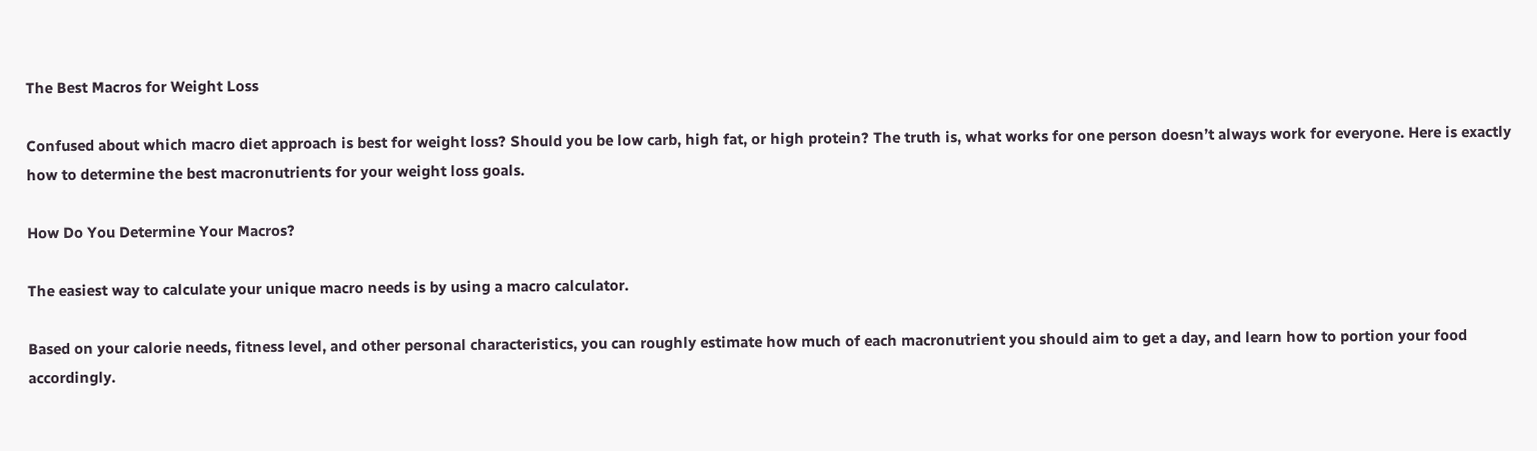The Best Macros for Weight Loss

Confused about which macro diet approach is best for weight loss? Should you be low carb, high fat, or high protein? The truth is, what works for one person doesn’t always work for everyone. Here is exactly how to determine the best macronutrients for your weight loss goals.

How Do You Determine Your Macros?

The easiest way to calculate your unique macro needs is by using a macro calculator.

Based on your calorie needs, fitness level, and other personal characteristics, you can roughly estimate how much of each macronutrient you should aim to get a day, and learn how to portion your food accordingly.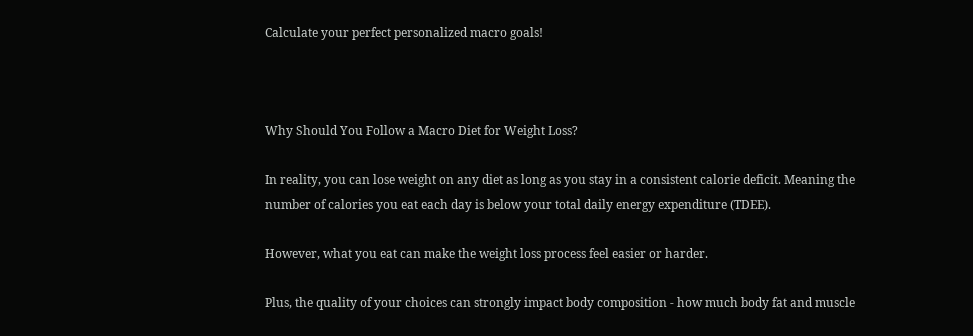Calculate your perfect personalized macro goals!



Why Should You Follow a Macro Diet for Weight Loss?

In reality, you can lose weight on any diet as long as you stay in a consistent calorie deficit. Meaning the number of calories you eat each day is below your total daily energy expenditure (TDEE).

However, what you eat can make the weight loss process feel easier or harder.

Plus, the quality of your choices can strongly impact body composition - how much body fat and muscle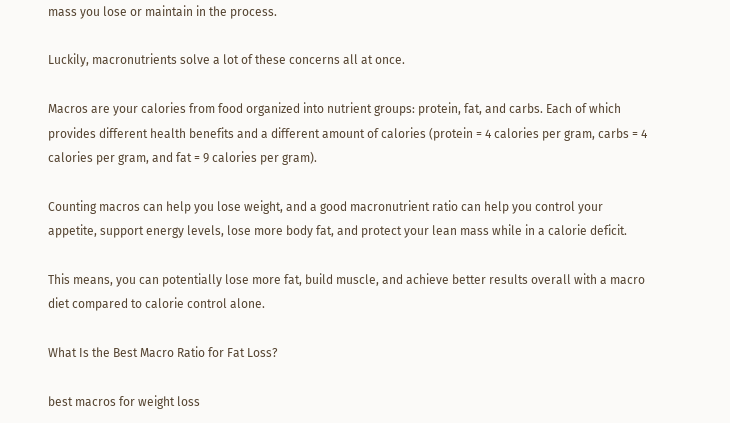mass you lose or maintain in the process.

Luckily, macronutrients solve a lot of these concerns all at once.

Macros are your calories from food organized into nutrient groups: protein, fat, and carbs. Each of which provides different health benefits and a different amount of calories (protein = 4 calories per gram, carbs = 4 calories per gram, and fat = 9 calories per gram).

Counting macros can help you lose weight, and a good macronutrient ratio can help you control your appetite, support energy levels, lose more body fat, and protect your lean mass while in a calorie deficit.

This means, you can potentially lose more fat, build muscle, and achieve better results overall with a macro diet compared to calorie control alone.

What Is the Best Macro Ratio for Fat Loss?

best macros for weight loss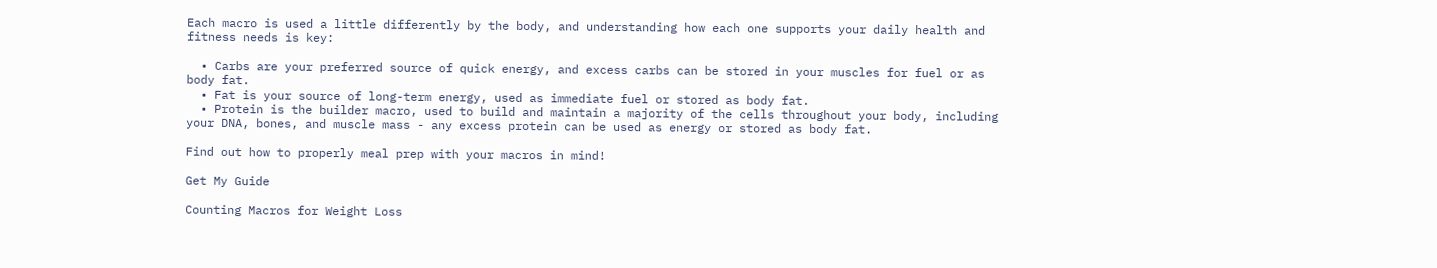Each macro is used a little differently by the body, and understanding how each one supports your daily health and fitness needs is key:

  • Carbs are your preferred source of quick energy, and excess carbs can be stored in your muscles for fuel or as body fat.
  • Fat is your source of long-term energy, used as immediate fuel or stored as body fat.
  • Protein is the builder macro, used to build and maintain a majority of the cells throughout your body, including your DNA, bones, and muscle mass - any excess protein can be used as energy or stored as body fat.

Find out how to properly meal prep with your macros in mind!

Get My Guide

Counting Macros for Weight Loss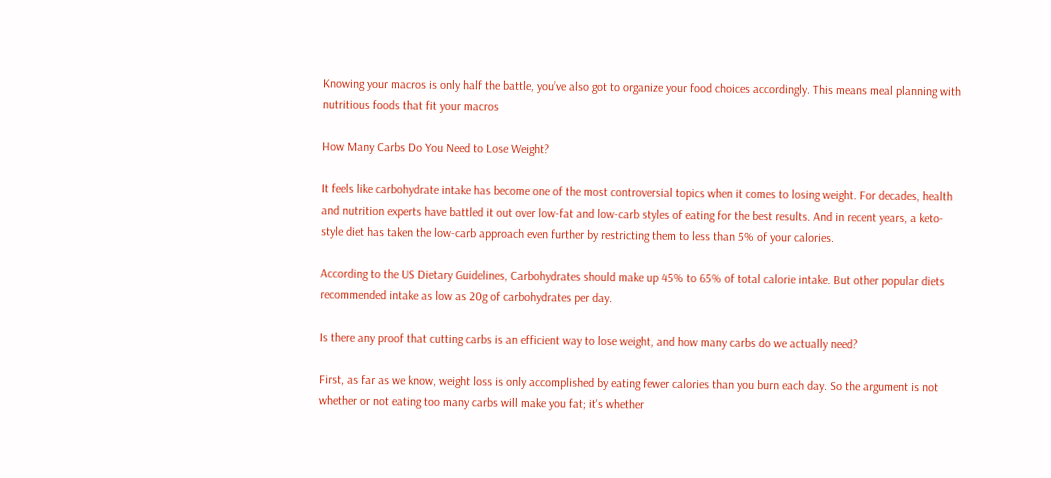Knowing your macros is only half the battle, you’ve also got to organize your food choices accordingly. This means meal planning with nutritious foods that fit your macros

How Many Carbs Do You Need to Lose Weight?

It feels like carbohydrate intake has become one of the most controversial topics when it comes to losing weight. For decades, health and nutrition experts have battled it out over low-fat and low-carb styles of eating for the best results. And in recent years, a keto-style diet has taken the low-carb approach even further by restricting them to less than 5% of your calories.

According to the US Dietary Guidelines, Carbohydrates should make up 45% to 65% of total calorie intake. But other popular diets recommended intake as low as 20g of carbohydrates per day.

Is there any proof that cutting carbs is an efficient way to lose weight, and how many carbs do we actually need?

First, as far as we know, weight loss is only accomplished by eating fewer calories than you burn each day. So the argument is not whether or not eating too many carbs will make you fat; it's whether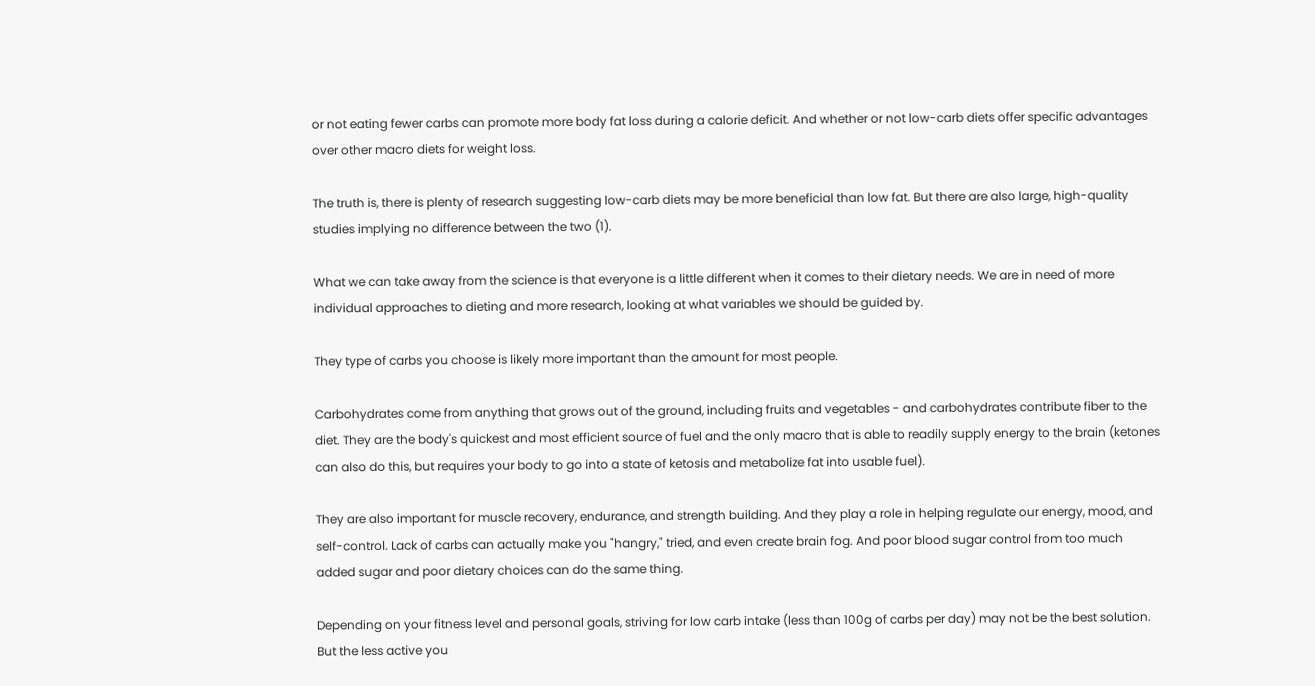or not eating fewer carbs can promote more body fat loss during a calorie deficit. And whether or not low-carb diets offer specific advantages over other macro diets for weight loss.

The truth is, there is plenty of research suggesting low-carb diets may be more beneficial than low fat. But there are also large, high-quality studies implying no difference between the two (1).

What we can take away from the science is that everyone is a little different when it comes to their dietary needs. We are in need of more individual approaches to dieting and more research, looking at what variables we should be guided by.

They type of carbs you choose is likely more important than the amount for most people.

Carbohydrates come from anything that grows out of the ground, including fruits and vegetables - and carbohydrates contribute fiber to the diet. They are the body's quickest and most efficient source of fuel and the only macro that is able to readily supply energy to the brain (ketones can also do this, but requires your body to go into a state of ketosis and metabolize fat into usable fuel).

They are also important for muscle recovery, endurance, and strength building. And they play a role in helping regulate our energy, mood, and self-control. Lack of carbs can actually make you "hangry," tried, and even create brain fog. And poor blood sugar control from too much added sugar and poor dietary choices can do the same thing.

Depending on your fitness level and personal goals, striving for low carb intake (less than 100g of carbs per day) may not be the best solution. But the less active you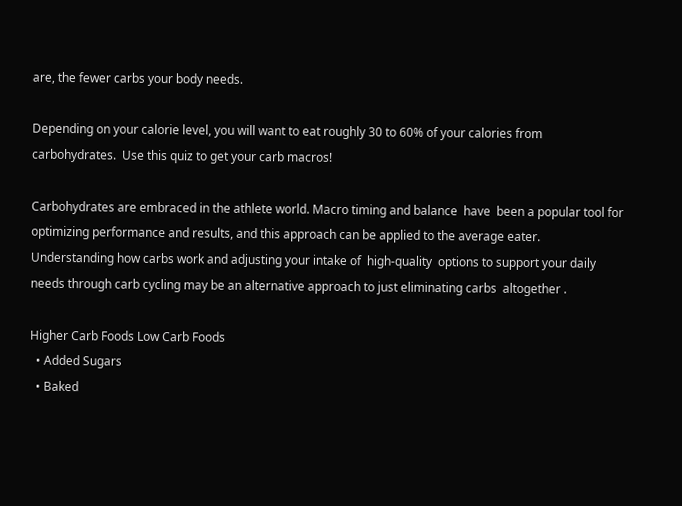are, the fewer carbs your body needs.

Depending on your calorie level, you will want to eat roughly 30 to 60% of your calories from carbohydrates.  Use this quiz to get your carb macros!

Carbohydrates are embraced in the athlete world. Macro timing and balance  have  been a popular tool for optimizing performance and results, and this approach can be applied to the average eater. Understanding how carbs work and adjusting your intake of  high-quality  options to support your daily needs through carb cycling may be an alternative approach to just eliminating carbs  altogether .

Higher Carb Foods Low Carb Foods
  • Added Sugars
  • Baked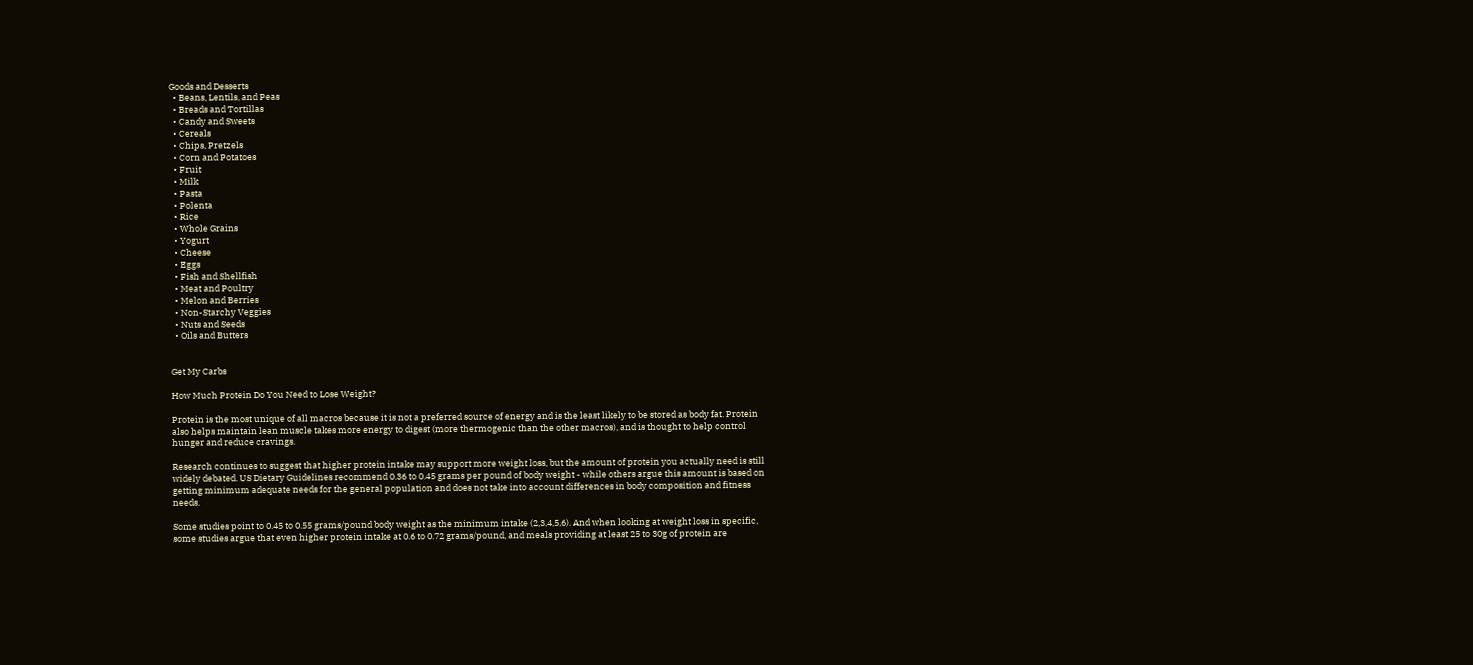Goods and Desserts
  • Beans, Lentils, and Peas
  • Breads and Tortillas
  • Candy and Sweets
  • Cereals
  • Chips, Pretzels
  • Corn and Potatoes
  • Fruit
  • Milk
  • Pasta
  • Polenta
  • Rice
  • Whole Grains
  • Yogurt
  • Cheese
  • Eggs
  • Fish and Shellfish
  • Meat and Poultry
  • Melon and Berries
  • Non-Starchy Veggies
  • Nuts and Seeds
  • Oils and Butters


Get My Carbs

How Much Protein Do You Need to Lose Weight?

Protein is the most unique of all macros because it is not a preferred source of energy and is the least likely to be stored as body fat. Protein also helps maintain lean muscle takes more energy to digest (more thermogenic than the other macros), and is thought to help control hunger and reduce cravings.

Research continues to suggest that higher protein intake may support more weight loss, but the amount of protein you actually need is still widely debated. US Dietary Guidelines recommend 0.36 to 0.45 grams per pound of body weight - while others argue this amount is based on getting minimum adequate needs for the general population and does not take into account differences in body composition and fitness needs.

Some studies point to 0.45 to 0.55 grams/pound body weight as the minimum intake (2,3,4,5,6). And when looking at weight loss in specific, some studies argue that even higher protein intake at 0.6 to 0.72 grams/pound, and meals providing at least 25 to 30g of protein are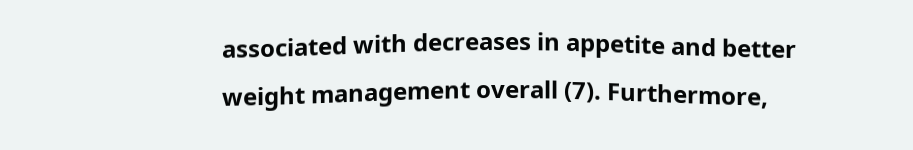associated with decreases in appetite and better weight management overall (7). Furthermore,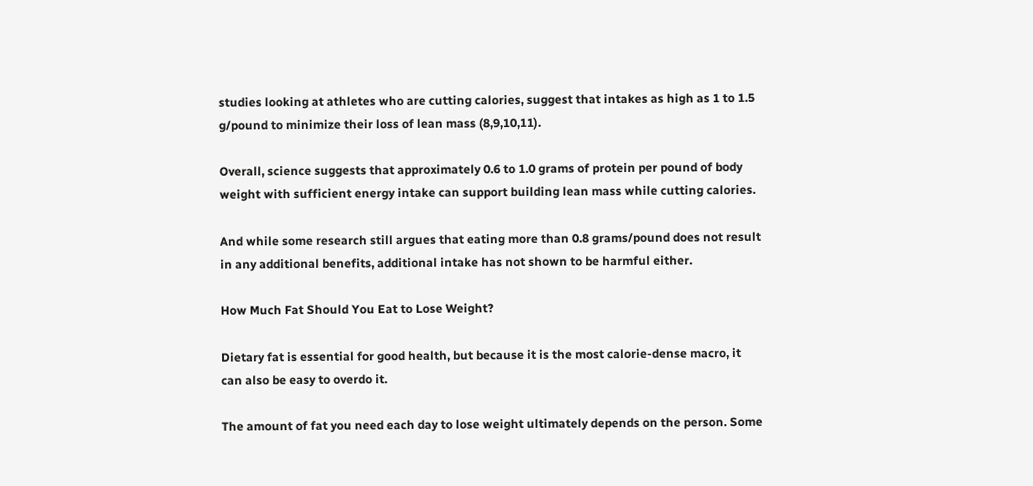studies looking at athletes who are cutting calories, suggest that intakes as high as 1 to 1.5 g/pound to minimize their loss of lean mass (8,9,10,11).

Overall, science suggests that approximately 0.6 to 1.0 grams of protein per pound of body weight with sufficient energy intake can support building lean mass while cutting calories.

And while some research still argues that eating more than 0.8 grams/pound does not result in any additional benefits, additional intake has not shown to be harmful either.

How Much Fat Should You Eat to Lose Weight?

Dietary fat is essential for good health, but because it is the most calorie-dense macro, it can also be easy to overdo it.

The amount of fat you need each day to lose weight ultimately depends on the person. Some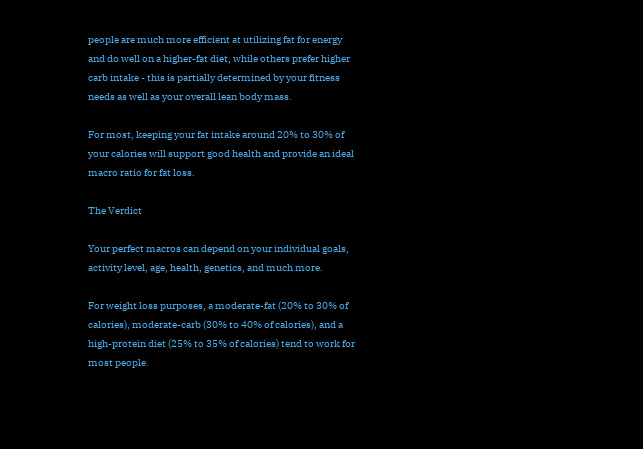people are much more efficient at utilizing fat for energy and do well on a higher-fat diet, while others prefer higher carb intake - this is partially determined by your fitness needs as well as your overall lean body mass.

For most, keeping your fat intake around 20% to 30% of your calories will support good health and provide an ideal macro ratio for fat loss.

The Verdict

Your perfect macros can depend on your individual goals, activity level, age, health, genetics, and much more.

For weight loss purposes, a moderate-fat (20% to 30% of calories), moderate-carb (30% to 40% of calories), and a high-protein diet (25% to 35% of calories) tend to work for most people.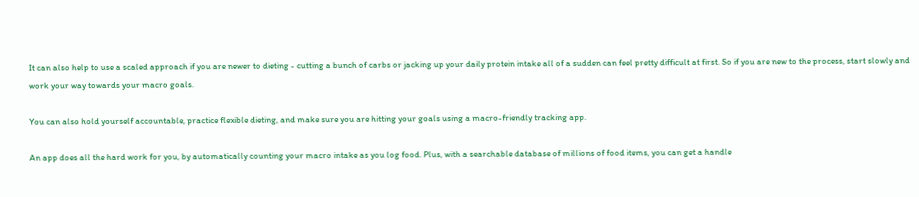It can also help to use a scaled approach if you are newer to dieting - cutting a bunch of carbs or jacking up your daily protein intake all of a sudden can feel pretty difficult at first. So if you are new to the process, start slowly and work your way towards your macro goals.

You can also hold yourself accountable, practice flexible dieting, and make sure you are hitting your goals using a macro-friendly tracking app.

An app does all the hard work for you, by automatically counting your macro intake as you log food. Plus, with a searchable database of millions of food items, you can get a handle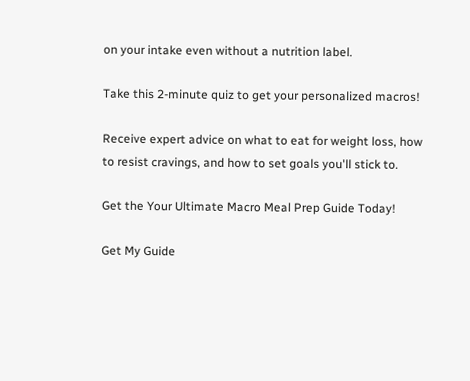on your intake even without a nutrition label.

Take this 2-minute quiz to get your personalized macros!

Receive expert advice on what to eat for weight loss, how to resist cravings, and how to set goals you'll stick to.

Get the Your Ultimate Macro Meal Prep Guide Today!

Get My Guide